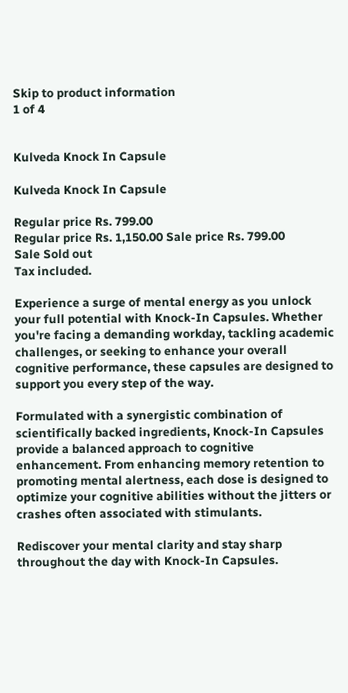Skip to product information
1 of 4


Kulveda Knock In Capsule

Kulveda Knock In Capsule

Regular price Rs. 799.00
Regular price Rs. 1,150.00 Sale price Rs. 799.00
Sale Sold out
Tax included.

Experience a surge of mental energy as you unlock your full potential with Knock-In Capsules. Whether you're facing a demanding workday, tackling academic challenges, or seeking to enhance your overall cognitive performance, these capsules are designed to support you every step of the way.

Formulated with a synergistic combination of scientifically backed ingredients, Knock-In Capsules provide a balanced approach to cognitive enhancement. From enhancing memory retention to promoting mental alertness, each dose is designed to optimize your cognitive abilities without the jitters or crashes often associated with stimulants.

Rediscover your mental clarity and stay sharp throughout the day with Knock-In Capsules.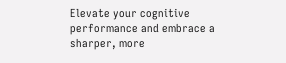Elevate your cognitive performance and embrace a sharper, more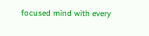focused mind with every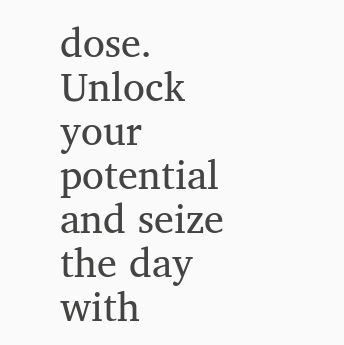dose. Unlock your potential and seize the day with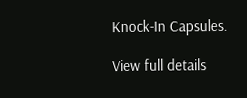Knock-In Capsules.

View full details